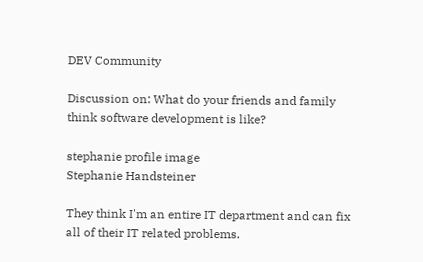DEV Community

Discussion on: What do your friends and family think software development is like?

stephanie profile image
Stephanie Handsteiner

They think I'm an entire IT department and can fix all of their IT related problems.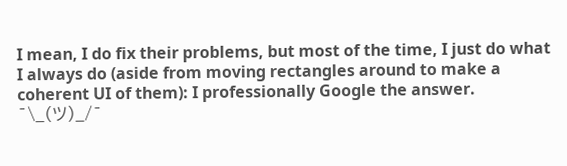I mean, I do fix their problems, but most of the time, I just do what I always do (aside from moving rectangles around to make a coherent UI of them): I professionally Google the answer. ¯\_(ツ)_/¯